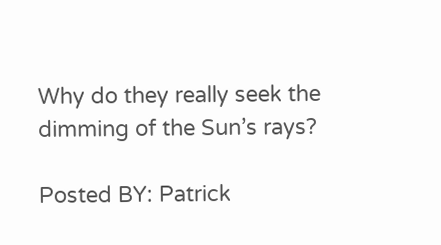Why do they really seek the dimming of the Sun’s rays?

Posted BY: Patrick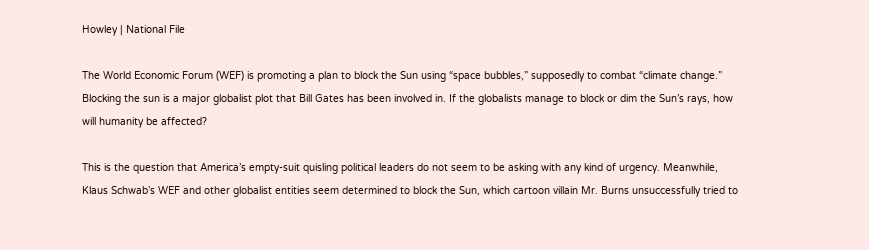Howley | National File

The World Economic Forum (WEF) is promoting a plan to block the Sun using “space bubbles,” supposedly to combat “climate change.” Blocking the sun is a major globalist plot that Bill Gates has been involved in. If the globalists manage to block or dim the Sun’s rays, how will humanity be affected?

This is the question that America’s empty-suit quisling political leaders do not seem to be asking with any kind of urgency. Meanwhile, Klaus Schwab’s WEF and other globalist entities seem determined to block the Sun, which cartoon villain Mr. Burns unsuccessfully tried to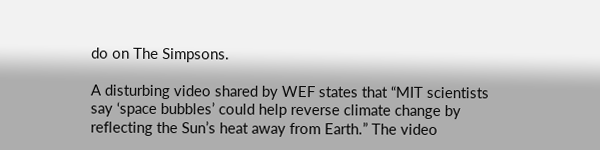do on The Simpsons.

A disturbing video shared by WEF states that “MIT scientists say ‘space bubbles’ could help reverse climate change by reflecting the Sun’s heat away from Earth.” The video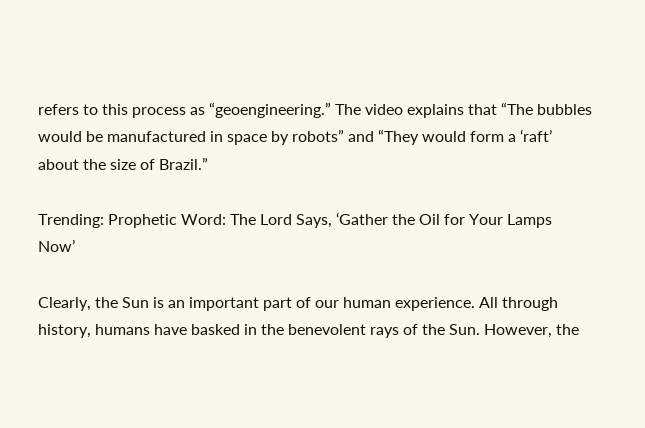refers to this process as “geoengineering.” The video explains that “The bubbles would be manufactured in space by robots” and “They would form a ‘raft’ about the size of Brazil.”

Trending: Prophetic Word: The Lord Says, ‘Gather the Oil for Your Lamps Now’

Clearly, the Sun is an important part of our human experience. All through history, humans have basked in the benevolent rays of the Sun. However, the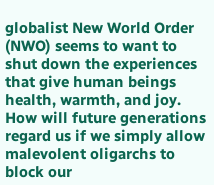globalist New World Order (NWO) seems to want to shut down the experiences that give human beings health, warmth, and joy. How will future generations regard us if we simply allow malevolent oligarchs to block our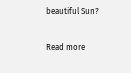beautiful Sun?

Read more